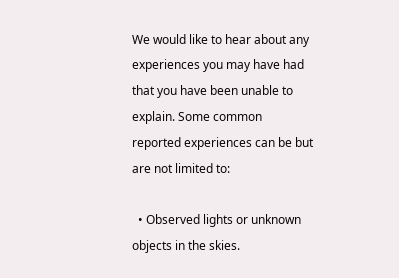We would like to hear about any experiences you may have had that you have been unable to explain. Some common reported experiences can be but are not limited to:

  • Observed lights or unknown objects in the skies.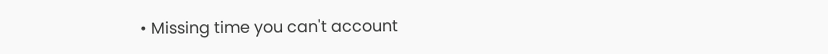• Missing time you can't account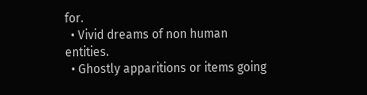for.
  • Vivid dreams of non human entities.
  • Ghostly apparitions or items going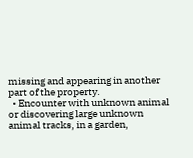missing and appearing in another part of the property.
  • Encounter with unknown animal or discovering large unknown animal tracks, in a garden,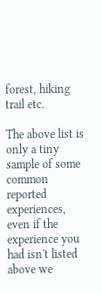forest, hiking trail etc.

The above list is only a tiny sample of some common reported experiences, even if the experience you had isn't listed above we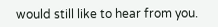would still like to hear from you.